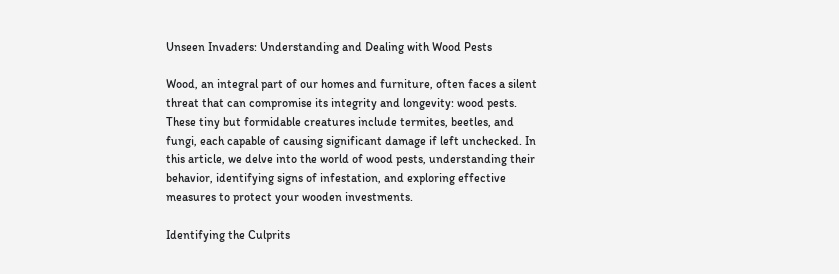Unseen Invaders: Understanding and Dealing with Wood Pests

Wood, an integral part of our homes and furniture, often faces a silent threat that can compromise its integrity and longevity: wood pests. These tiny but formidable creatures include termites, beetles, and fungi, each capable of causing significant damage if left unchecked. In this article, we delve into the world of wood pests, understanding their behavior, identifying signs of infestation, and exploring effective measures to protect your wooden investments.

Identifying the Culprits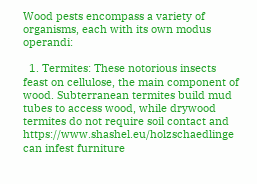Wood pests encompass a variety of organisms, each with its own modus operandi:

  1. Termites: These notorious insects feast on cellulose, the main component of wood. Subterranean termites build mud tubes to access wood, while drywood termites do not require soil contact and https://www.shashel.eu/holzschaedlinge can infest furniture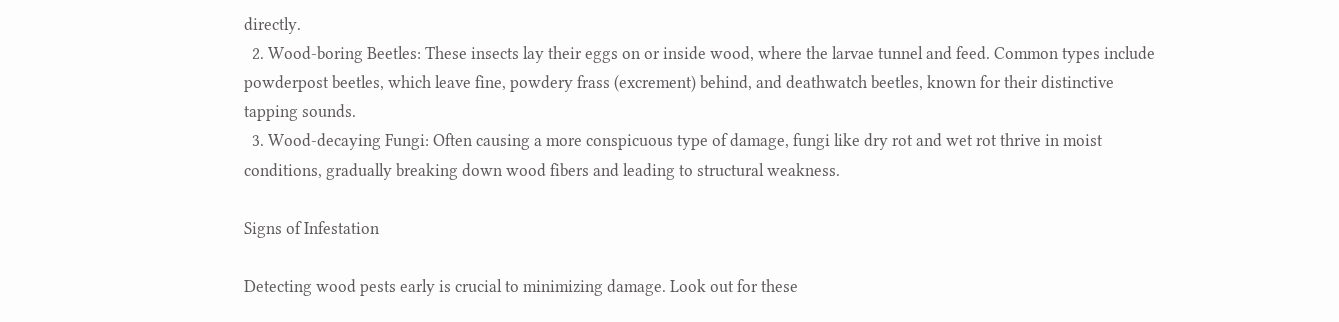directly.
  2. Wood-boring Beetles: These insects lay their eggs on or inside wood, where the larvae tunnel and feed. Common types include powderpost beetles, which leave fine, powdery frass (excrement) behind, and deathwatch beetles, known for their distinctive tapping sounds.
  3. Wood-decaying Fungi: Often causing a more conspicuous type of damage, fungi like dry rot and wet rot thrive in moist conditions, gradually breaking down wood fibers and leading to structural weakness.

Signs of Infestation

Detecting wood pests early is crucial to minimizing damage. Look out for these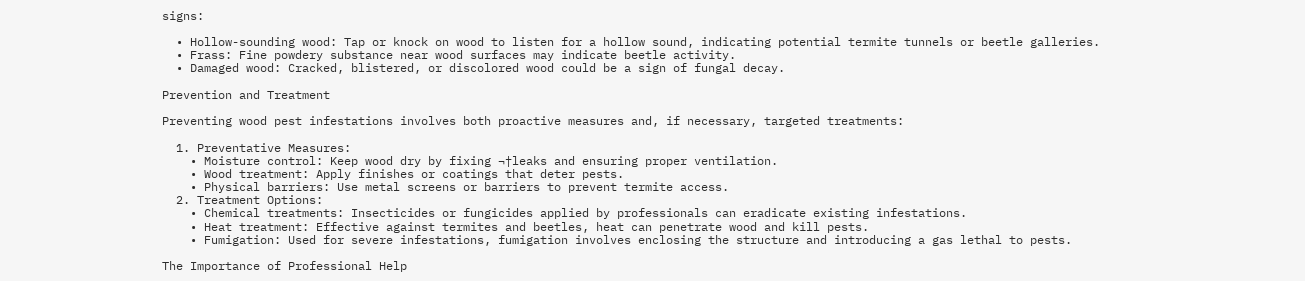signs:

  • Hollow-sounding wood: Tap or knock on wood to listen for a hollow sound, indicating potential termite tunnels or beetle galleries.
  • Frass: Fine powdery substance near wood surfaces may indicate beetle activity.
  • Damaged wood: Cracked, blistered, or discolored wood could be a sign of fungal decay.

Prevention and Treatment

Preventing wood pest infestations involves both proactive measures and, if necessary, targeted treatments:

  1. Preventative Measures:
    • Moisture control: Keep wood dry by fixing ¬†leaks and ensuring proper ventilation.
    • Wood treatment: Apply finishes or coatings that deter pests.
    • Physical barriers: Use metal screens or barriers to prevent termite access.
  2. Treatment Options:
    • Chemical treatments: Insecticides or fungicides applied by professionals can eradicate existing infestations.
    • Heat treatment: Effective against termites and beetles, heat can penetrate wood and kill pests.
    • Fumigation: Used for severe infestations, fumigation involves enclosing the structure and introducing a gas lethal to pests.

The Importance of Professional Help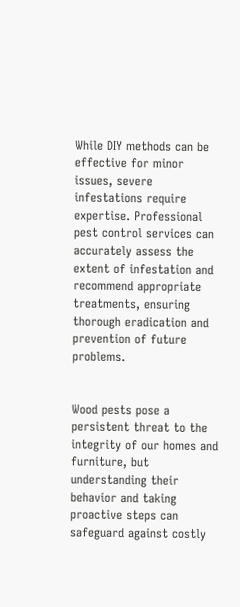While DIY methods can be effective for minor issues, severe infestations require expertise. Professional pest control services can accurately assess the extent of infestation and recommend appropriate treatments, ensuring thorough eradication and prevention of future problems.


Wood pests pose a persistent threat to the integrity of our homes and furniture, but understanding their behavior and taking proactive steps can safeguard against costly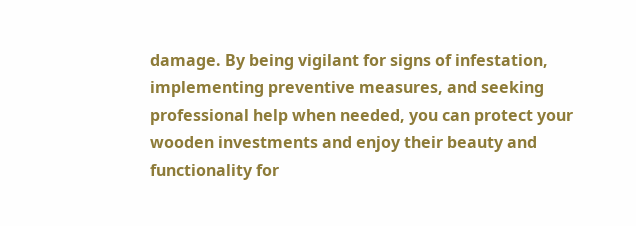damage. By being vigilant for signs of infestation, implementing preventive measures, and seeking professional help when needed, you can protect your wooden investments and enjoy their beauty and functionality for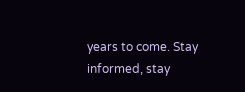years to come. Stay informed, stay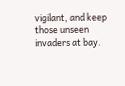vigilant, and keep those unseen invaders at bay.